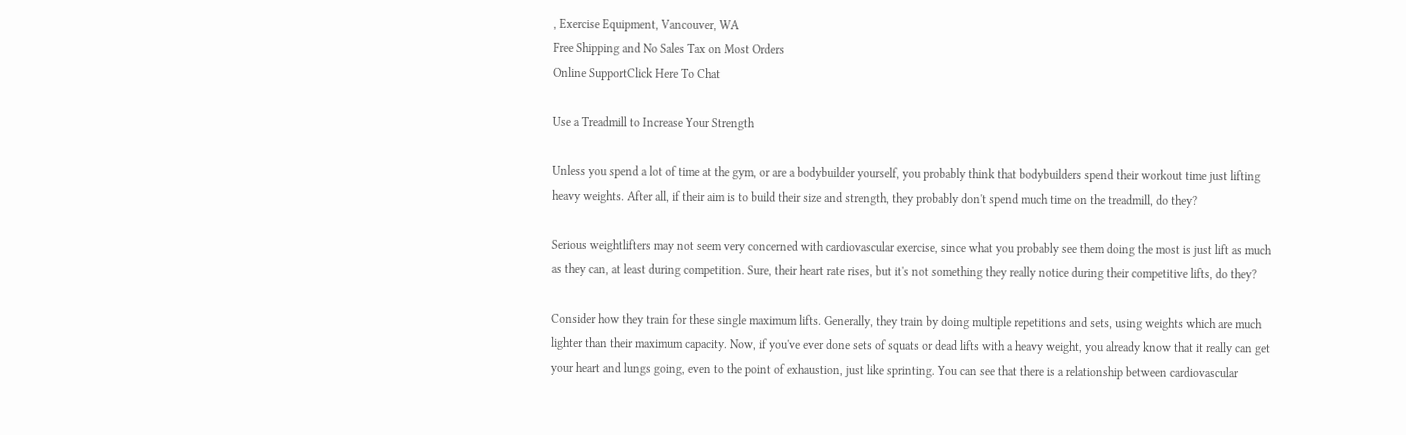, Exercise Equipment, Vancouver, WA
Free Shipping and No Sales Tax on Most Orders
Online SupportClick Here To Chat

Use a Treadmill to Increase Your Strength

Unless you spend a lot of time at the gym, or are a bodybuilder yourself, you probably think that bodybuilders spend their workout time just lifting heavy weights. After all, if their aim is to build their size and strength, they probably don't spend much time on the treadmill, do they?

Serious weightlifters may not seem very concerned with cardiovascular exercise, since what you probably see them doing the most is just lift as much as they can, at least during competition. Sure, their heart rate rises, but it's not something they really notice during their competitive lifts, do they?

Consider how they train for these single maximum lifts. Generally, they train by doing multiple repetitions and sets, using weights which are much lighter than their maximum capacity. Now, if you've ever done sets of squats or dead lifts with a heavy weight, you already know that it really can get your heart and lungs going, even to the point of exhaustion, just like sprinting. You can see that there is a relationship between cardiovascular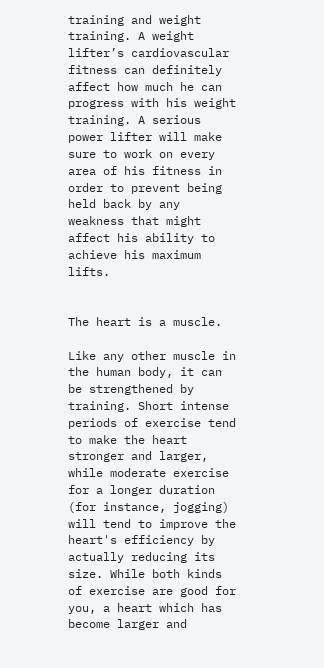training and weight training. A weight lifter’s cardiovascular fitness can definitely affect how much he can progress with his weight training. A serious power lifter will make sure to work on every area of his fitness in order to prevent being held back by any weakness that might affect his ability to achieve his maximum lifts.


The heart is a muscle.

Like any other muscle in the human body, it can be strengthened by training. Short intense periods of exercise tend to make the heart stronger and larger, while moderate exercise for a longer duration (for instance, jogging) will tend to improve the heart's efficiency by actually reducing its size. While both kinds of exercise are good for you, a heart which has become larger and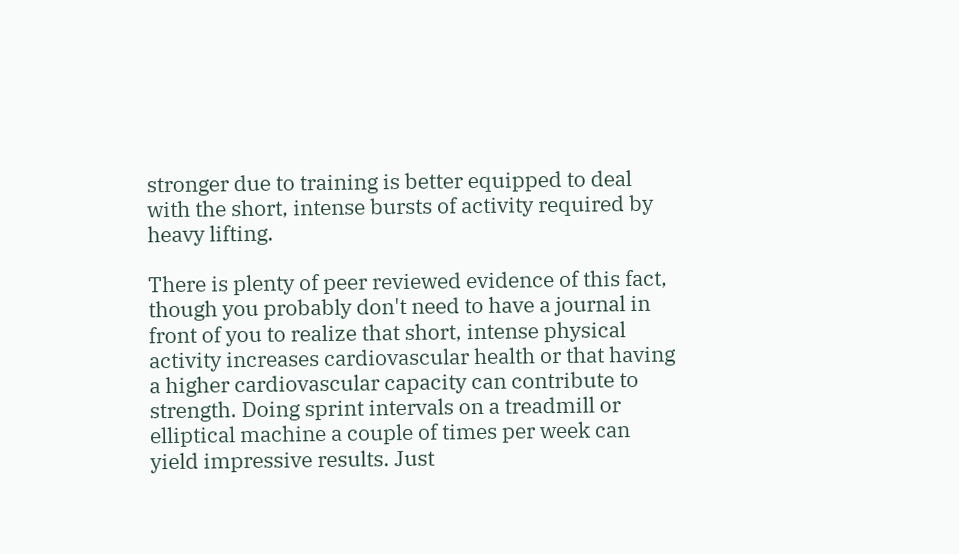stronger due to training is better equipped to deal with the short, intense bursts of activity required by heavy lifting.

There is plenty of peer reviewed evidence of this fact, though you probably don't need to have a journal in front of you to realize that short, intense physical activity increases cardiovascular health or that having a higher cardiovascular capacity can contribute to strength. Doing sprint intervals on a treadmill or elliptical machine a couple of times per week can yield impressive results. Just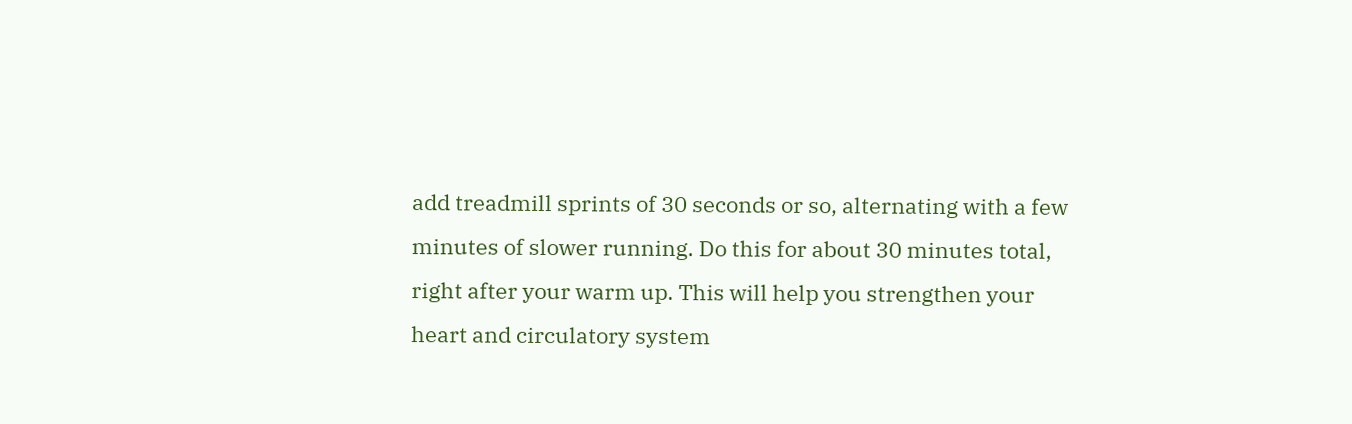add treadmill sprints of 30 seconds or so, alternating with a few minutes of slower running. Do this for about 30 minutes total, right after your warm up. This will help you strengthen your heart and circulatory system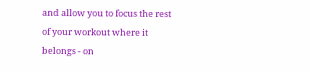and allow you to focus the rest of your workout where it belongs - on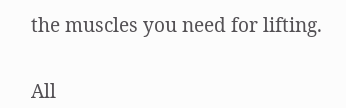the muscles you need for lifting.


All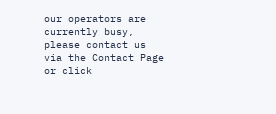our operators are currently busy, please contact us via the Contact Page or click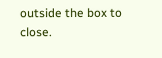outside the box to close.